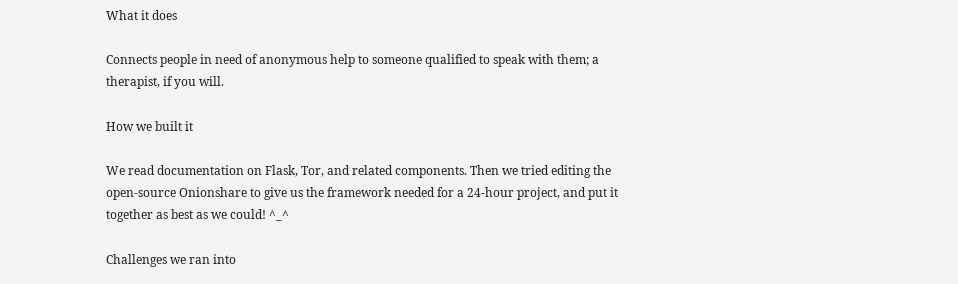What it does

Connects people in need of anonymous help to someone qualified to speak with them; a therapist, if you will.

How we built it

We read documentation on Flask, Tor, and related components. Then we tried editing the open-source Onionshare to give us the framework needed for a 24-hour project, and put it together as best as we could! ^_^

Challenges we ran into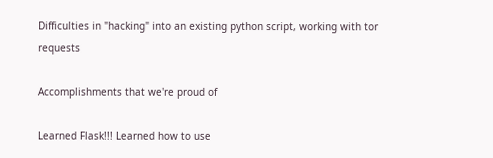Difficulties in "hacking" into an existing python script, working with tor requests

Accomplishments that we're proud of

Learned Flask!!! Learned how to use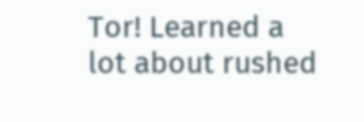Tor! Learned a lot about rushed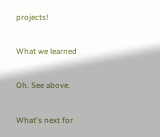projects!

What we learned

Oh. See above.

What's next for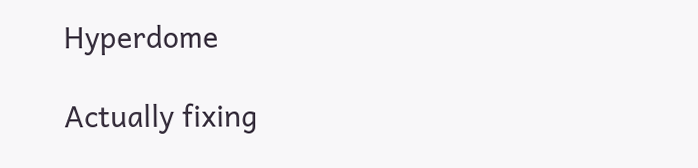Hyperdome

Actually fixing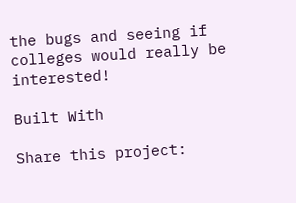the bugs and seeing if colleges would really be interested!

Built With

Share this project: